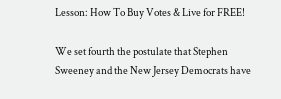Lesson: How To Buy Votes & Live for FREE!

We set fourth the postulate that Stephen Sweeney and the New Jersey Democrats have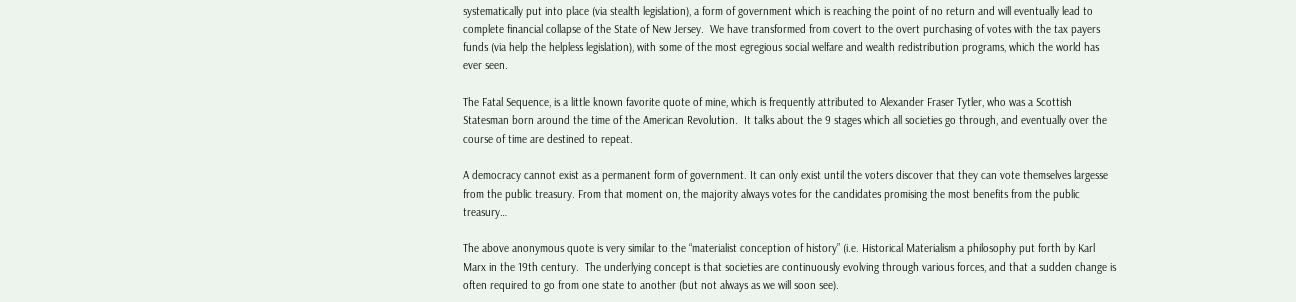systematically put into place (via stealth legislation), a form of government which is reaching the point of no return and will eventually lead to complete financial collapse of the State of New Jersey.  We have transformed from covert to the overt purchasing of votes with the tax payers funds (via help the helpless legislation), with some of the most egregious social welfare and wealth redistribution programs, which the world has ever seen.

The Fatal Sequence, is a little known favorite quote of mine, which is frequently attributed to Alexander Fraser Tytler, who was a Scottish Statesman born around the time of the American Revolution.  It talks about the 9 stages which all societies go through, and eventually over the course of time are destined to repeat.

A democracy cannot exist as a permanent form of government. It can only exist until the voters discover that they can vote themselves largesse from the public treasury. From that moment on, the majority always votes for the candidates promising the most benefits from the public treasury…

The above anonymous quote is very similar to the “materialist conception of history” (i.e. Historical Materialism a philosophy put forth by Karl Marx in the 19th century.  The underlying concept is that societies are continuously evolving through various forces, and that a sudden change is often required to go from one state to another (but not always as we will soon see).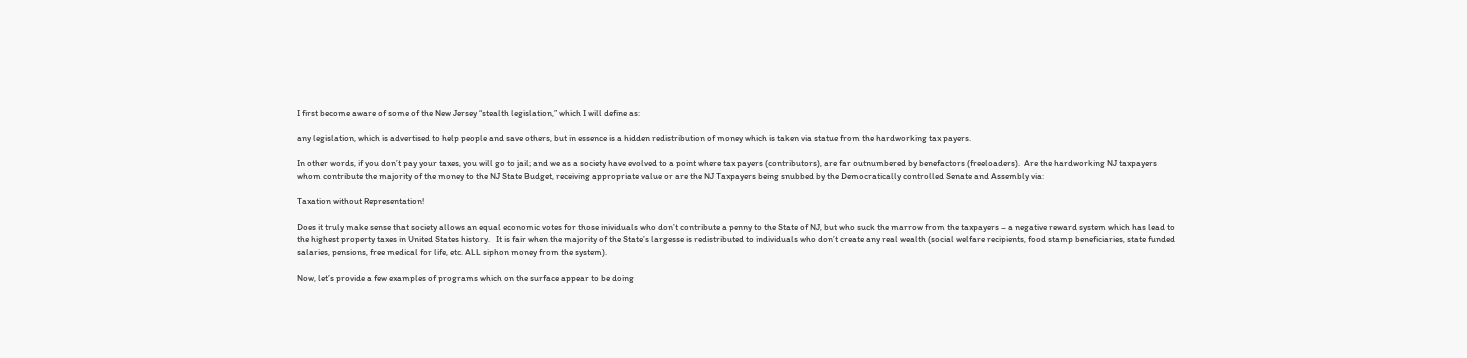I first become aware of some of the New Jersey “stealth legislation,” which I will define as:

any legislation, which is advertised to help people and save others, but in essence is a hidden redistribution of money which is taken via statue from the hardworking tax payers.

In other words, if you don’t pay your taxes, you will go to jail; and we as a society have evolved to a point where tax payers (contributors), are far outnumbered by benefactors (freeloaders).  Are the hardworking NJ taxpayers whom contribute the majority of the money to the NJ State Budget, receiving appropriate value or are the NJ Taxpayers being snubbed by the Democratically controlled Senate and Assembly via:

Taxation without Representation!

Does it truly make sense that society allows an equal economic votes for those inividuals who don’t contribute a penny to the State of NJ, but who suck the marrow from the taxpayers – a negative reward system which has lead to the highest property taxes in United States history.   It is fair when the majority of the State’s largesse is redistributed to individuals who don’t create any real wealth (social welfare recipients, food stamp beneficiaries, state funded salaries, pensions, free medical for life, etc. ALL siphon money from the system).

Now, let’s provide a few examples of programs which on the surface appear to be doing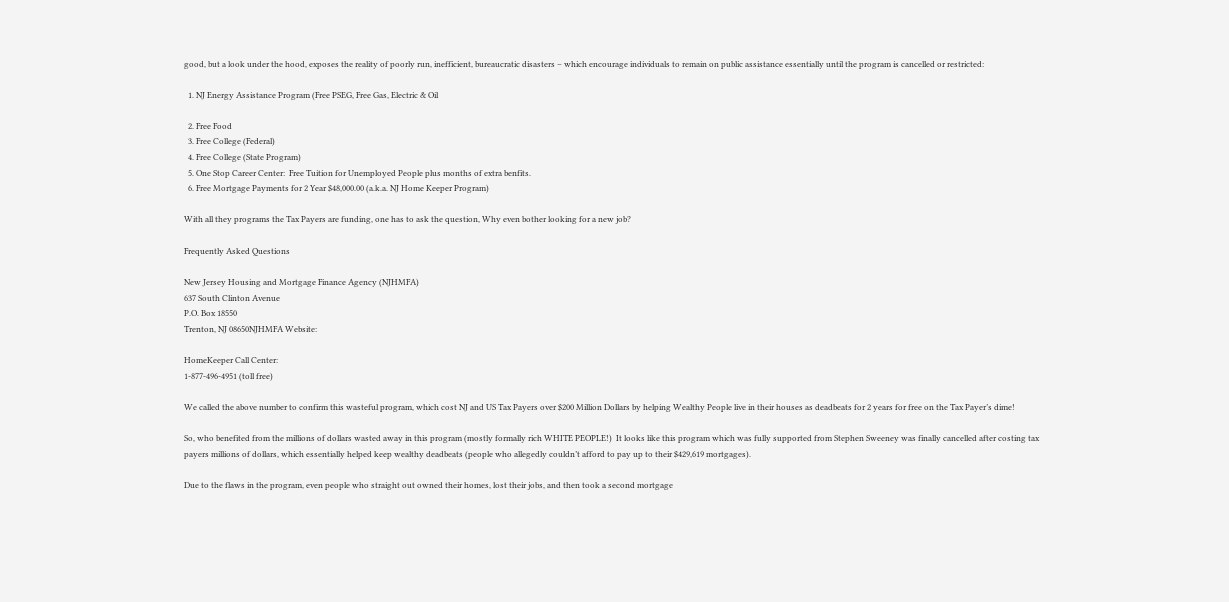good, but a look under the hood, exposes the reality of poorly run, inefficient, bureaucratic disasters – which encourage individuals to remain on public assistance essentially until the program is cancelled or restricted:

  1. NJ Energy Assistance Program (Free PSEG, Free Gas, Electric & Oil

  2. Free Food
  3. Free College (Federal)
  4. Free College (State Program)
  5. One Stop Career Center:  Free Tuition for Unemployed People plus months of extra benfits.
  6. Free Mortgage Payments for 2 Year $48,000.00 (a.k.a. NJ Home Keeper Program)

With all they programs the Tax Payers are funding, one has to ask the question, Why even bother looking for a new job?

Frequently Asked Questions

New Jersey Housing and Mortgage Finance Agency (NJHMFA)
637 South Clinton Avenue
P.O. Box 18550
Trenton, NJ 08650NJHMFA Website:

HomeKeeper Call Center:
1-877-496-4951 (toll free)

We called the above number to confirm this wasteful program, which cost NJ and US Tax Payers over $200 Million Dollars by helping Wealthy People live in their houses as deadbeats for 2 years for free on the Tax Payer’s dime!

So, who benefited from the millions of dollars wasted away in this program (mostly formally rich WHITE PEOPLE!)  It looks like this program which was fully supported from Stephen Sweeney was finally cancelled after costing tax payers millions of dollars, which essentially helped keep wealthy deadbeats (people who allegedly couldn’t afford to pay up to their $429,619 mortgages).

Due to the flaws in the program, even people who straight out owned their homes, lost their jobs, and then took a second mortgage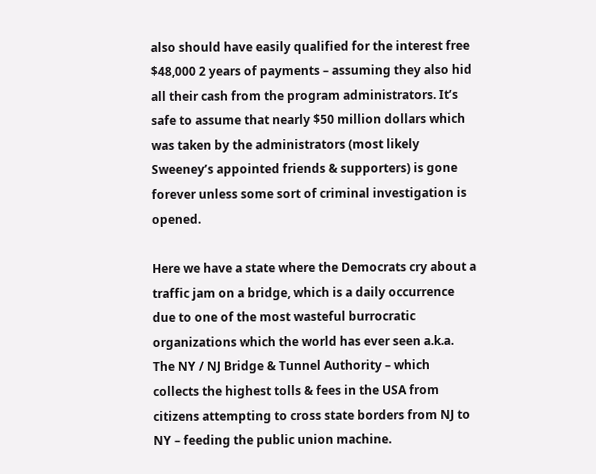also should have easily qualified for the interest free $48,000 2 years of payments – assuming they also hid all their cash from the program administrators. It’s safe to assume that nearly $50 million dollars which was taken by the administrators (most likely Sweeney’s appointed friends & supporters) is gone forever unless some sort of criminal investigation is opened.

Here we have a state where the Democrats cry about a traffic jam on a bridge, which is a daily occurrence due to one of the most wasteful burrocratic organizations which the world has ever seen a.k.a. The NY / NJ Bridge & Tunnel Authority – which collects the highest tolls & fees in the USA from citizens attempting to cross state borders from NJ to NY – feeding the public union machine.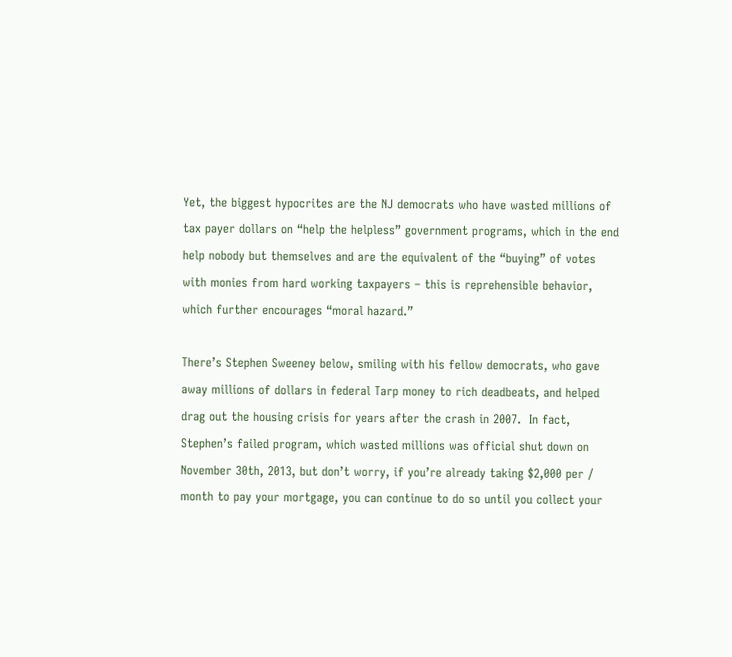Yet, the biggest hypocrites are the NJ democrats who have wasted millions of tax payer dollars on “help the helpless” government programs, which in the end help nobody but themselves and are the equivalent of the “buying” of votes with monies from hard working taxpayers – this is reprehensible behavior, which further encourages “moral hazard.”

There’s Stephen Sweeney below, smiling with his fellow democrats, who gave away millions of dollars in federal Tarp money to rich deadbeats, and helped drag out the housing crisis for years after the crash in 2007.  In fact, Stephen’s failed program, which wasted millions was official shut down on November 30th, 2013, but don’t worry, if you’re already taking $2,000 per / month to pay your mortgage, you can continue to do so until you collect your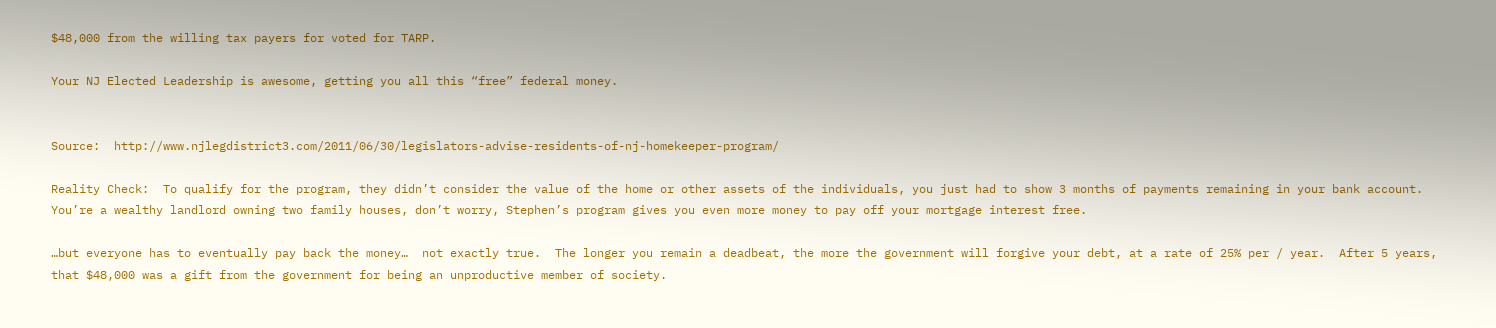$48,000 from the willing tax payers for voted for TARP.

Your NJ Elected Leadership is awesome, getting you all this “free” federal money.


Source:  http://www.njlegdistrict3.com/2011/06/30/legislators-advise-residents-of-nj-homekeeper-program/

Reality Check:  To qualify for the program, they didn’t consider the value of the home or other assets of the individuals, you just had to show 3 months of payments remaining in your bank account.  You’re a wealthy landlord owning two family houses, don’t worry, Stephen’s program gives you even more money to pay off your mortgage interest free.

…but everyone has to eventually pay back the money…  not exactly true.  The longer you remain a deadbeat, the more the government will forgive your debt, at a rate of 25% per / year.  After 5 years, that $48,000 was a gift from the government for being an unproductive member of society.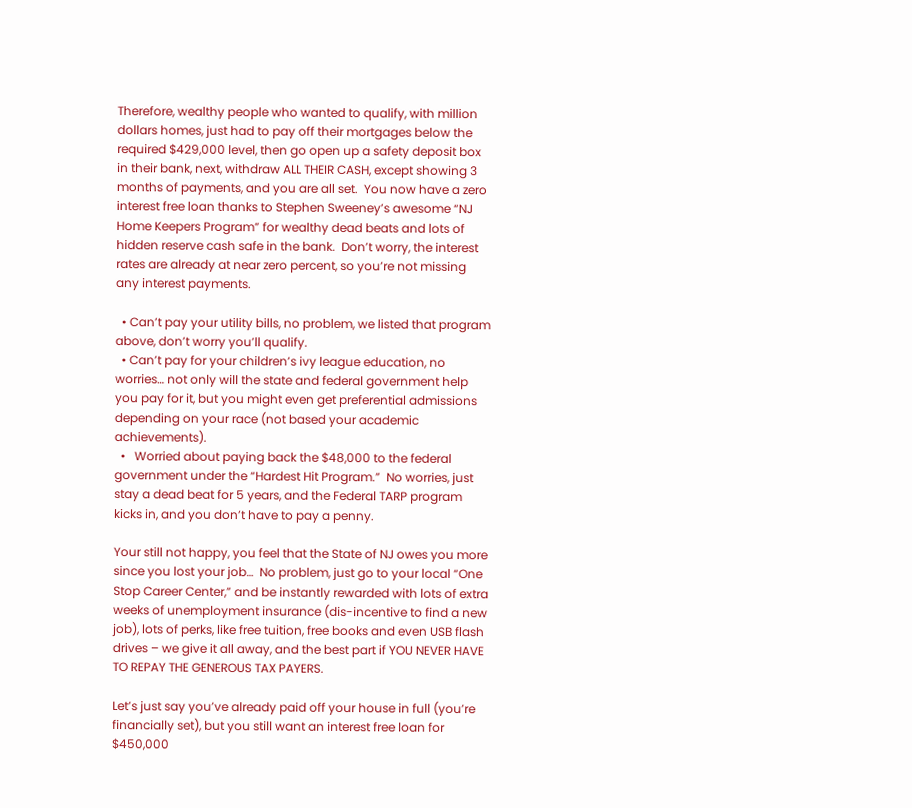Therefore, wealthy people who wanted to qualify, with million dollars homes, just had to pay off their mortgages below the required $429,000 level, then go open up a safety deposit box in their bank, next, withdraw ALL THEIR CASH, except showing 3 months of payments, and you are all set.  You now have a zero interest free loan thanks to Stephen Sweeney’s awesome “NJ Home Keepers Program” for wealthy dead beats and lots of hidden reserve cash safe in the bank.  Don’t worry, the interest rates are already at near zero percent, so you’re not missing any interest payments.

  • Can’t pay your utility bills, no problem, we listed that program above, don’t worry you’ll qualify.
  • Can’t pay for your children’s ivy league education, no worries… not only will the state and federal government help you pay for it, but you might even get preferential admissions depending on your race (not based your academic achievements).
  •   Worried about paying back the $48,000 to the federal government under the “Hardest Hit Program.”  No worries, just stay a dead beat for 5 years, and the Federal TARP program kicks in, and you don’t have to pay a penny.

Your still not happy, you feel that the State of NJ owes you more since you lost your job…  No problem, just go to your local “One Stop Career Center,” and be instantly rewarded with lots of extra weeks of unemployment insurance (dis-incentive to find a new job), lots of perks, like free tuition, free books and even USB flash drives – we give it all away, and the best part if YOU NEVER HAVE TO REPAY THE GENEROUS TAX PAYERS.

Let’s just say you’ve already paid off your house in full (you’re financially set), but you still want an interest free loan for $450,000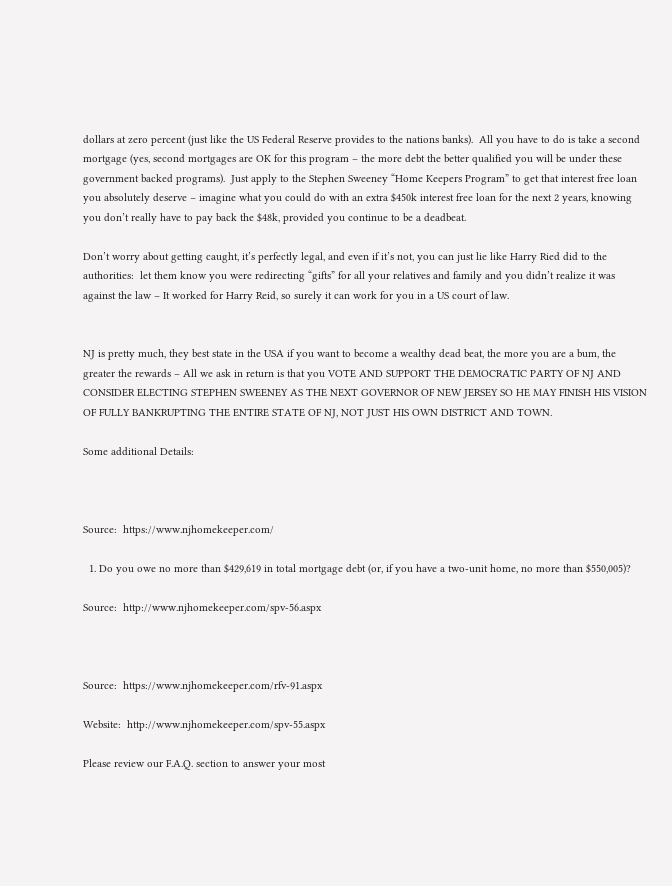dollars at zero percent (just like the US Federal Reserve provides to the nations banks).  All you have to do is take a second mortgage (yes, second mortgages are OK for this program – the more debt the better qualified you will be under these government backed programs).  Just apply to the Stephen Sweeney “Home Keepers Program” to get that interest free loan you absolutely deserve – imagine what you could do with an extra $450k interest free loan for the next 2 years, knowing you don’t really have to pay back the $48k, provided you continue to be a deadbeat.

Don’t worry about getting caught, it’s perfectly legal, and even if it’s not, you can just lie like Harry Ried did to the authorities:  let them know you were redirecting “gifts” for all your relatives and family and you didn’t realize it was against the law – It worked for Harry Reid, so surely it can work for you in a US court of law.


NJ is pretty much, they best state in the USA if you want to become a wealthy dead beat, the more you are a bum, the greater the rewards – All we ask in return is that you VOTE AND SUPPORT THE DEMOCRATIC PARTY OF NJ AND CONSIDER ELECTING STEPHEN SWEENEY AS THE NEXT GOVERNOR OF NEW JERSEY SO HE MAY FINISH HIS VISION OF FULLY BANKRUPTING THE ENTIRE STATE OF NJ, NOT JUST HIS OWN DISTRICT AND TOWN.

Some additional Details:



Source:  https://www.njhomekeeper.com/

  1. Do you owe no more than $429,619 in total mortgage debt (or, if you have a two-unit home, no more than $550,005)?

Source:  http://www.njhomekeeper.com/spv-56.aspx



Source:  https://www.njhomekeeper.com/rfv-91.aspx

Website:  http://www.njhomekeeper.com/spv-55.aspx

Please review our F.A.Q. section to answer your most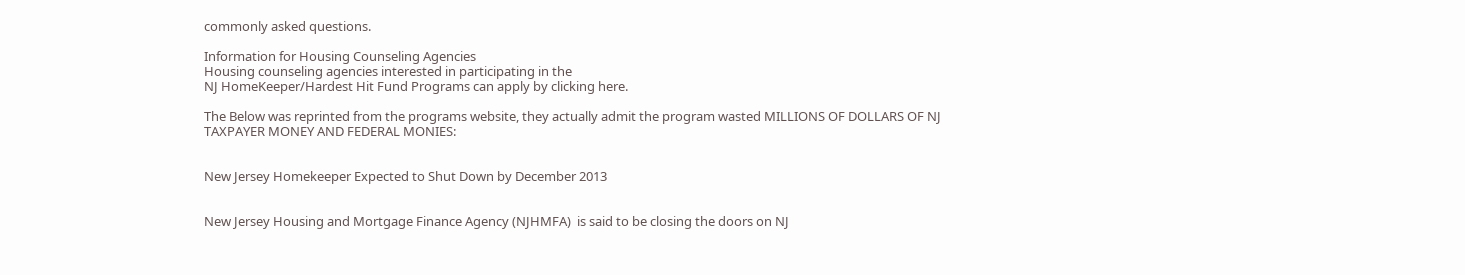commonly asked questions.

Information for Housing Counseling Agencies
Housing counseling agencies interested in participating in the
NJ HomeKeeper/Hardest Hit Fund Programs can apply by clicking here.

The Below was reprinted from the programs website, they actually admit the program wasted MILLIONS OF DOLLARS OF NJ TAXPAYER MONEY AND FEDERAL MONIES:


New Jersey Homekeeper Expected to Shut Down by December 2013


New Jersey Housing and Mortgage Finance Agency (NJHMFA)  is said to be closing the doors on NJ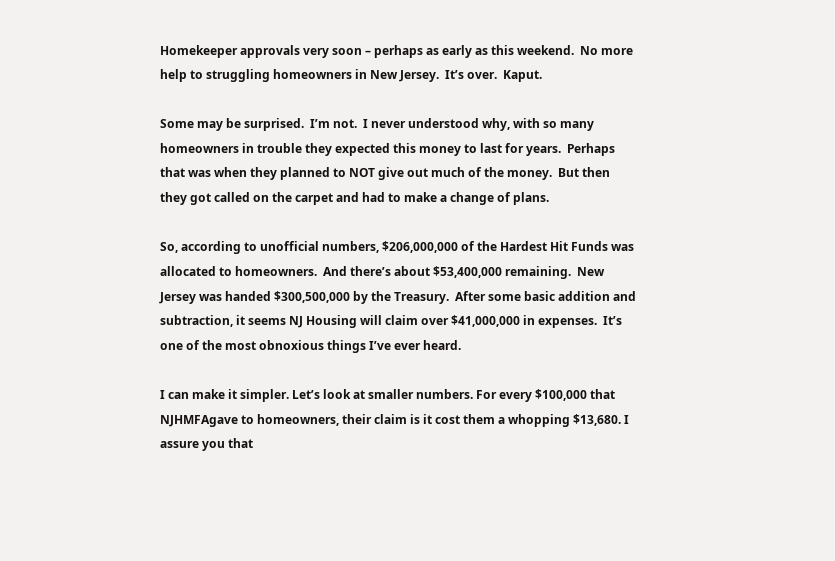Homekeeper approvals very soon – perhaps as early as this weekend.  No more help to struggling homeowners in New Jersey.  It’s over.  Kaput.

Some may be surprised.  I’m not.  I never understood why, with so many homeowners in trouble they expected this money to last for years.  Perhaps that was when they planned to NOT give out much of the money.  But then they got called on the carpet and had to make a change of plans.

So, according to unofficial numbers, $206,000,000 of the Hardest Hit Funds was allocated to homeowners.  And there’s about $53,400,000 remaining.  New Jersey was handed $300,500,000 by the Treasury.  After some basic addition and subtraction, it seems NJ Housing will claim over $41,000,000 in expenses.  It’s one of the most obnoxious things I’ve ever heard.

I can make it simpler. Let’s look at smaller numbers. For every $100,000 that NJHMFAgave to homeowners, their claim is it cost them a whopping $13,680. I assure you that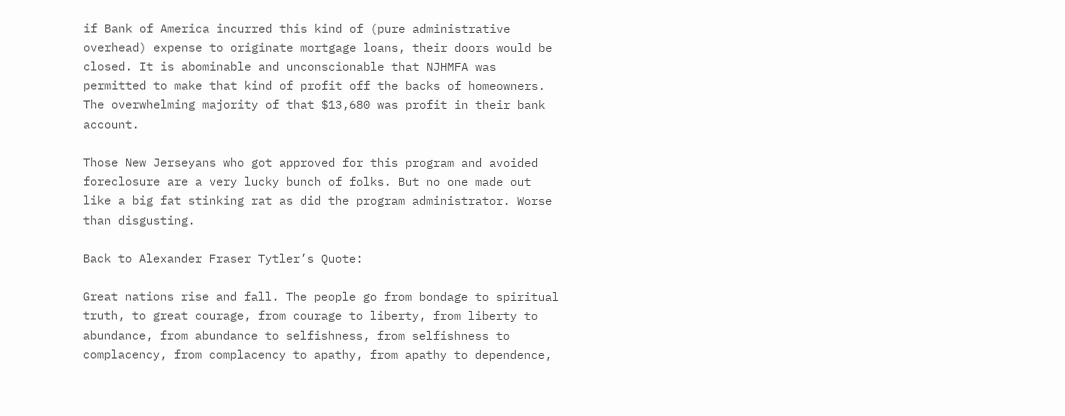if Bank of America incurred this kind of (pure administrative overhead) expense to originate mortgage loans, their doors would be closed. It is abominable and unconscionable that NJHMFA was permitted to make that kind of profit off the backs of homeowners. The overwhelming majority of that $13,680 was profit in their bank account.

Those New Jerseyans who got approved for this program and avoided foreclosure are a very lucky bunch of folks. But no one made out like a big fat stinking rat as did the program administrator. Worse than disgusting.

Back to Alexander Fraser Tytler’s Quote:

Great nations rise and fall. The people go from bondage to spiritual truth, to great courage, from courage to liberty, from liberty to abundance, from abundance to selfishness, from selfishness to complacency, from complacency to apathy, from apathy to dependence,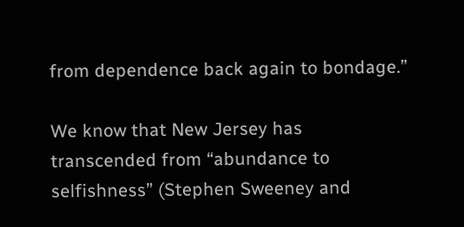from dependence back again to bondage.”

We know that New Jersey has transcended from “abundance to selfishness” (Stephen Sweeney and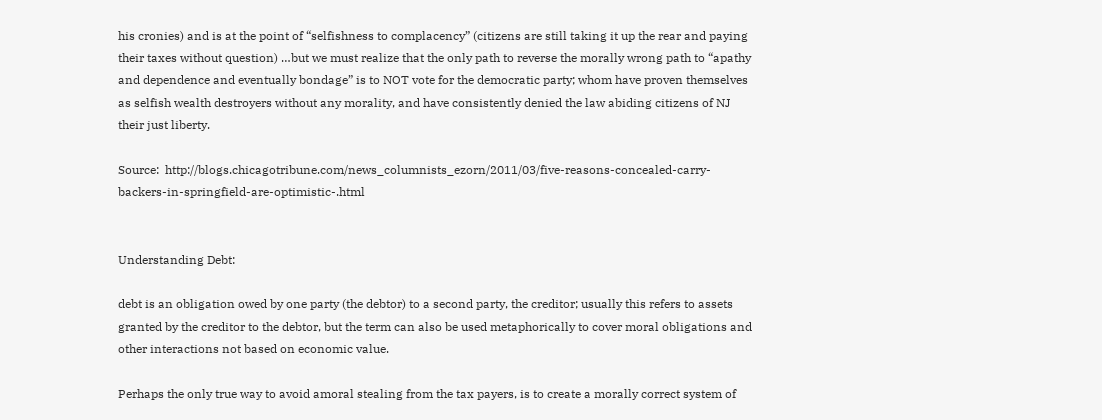his cronies) and is at the point of “selfishness to complacency” (citizens are still taking it up the rear and paying their taxes without question) …but we must realize that the only path to reverse the morally wrong path to “apathy and dependence and eventually bondage” is to NOT vote for the democratic party; whom have proven themselves as selfish wealth destroyers without any morality, and have consistently denied the law abiding citizens of NJ their just liberty.

Source:  http://blogs.chicagotribune.com/news_columnists_ezorn/2011/03/five-reasons-concealed-carry-backers-in-springfield-are-optimistic-.html


Understanding Debt:

debt is an obligation owed by one party (the debtor) to a second party, the creditor; usually this refers to assets granted by the creditor to the debtor, but the term can also be used metaphorically to cover moral obligations and other interactions not based on economic value.

Perhaps the only true way to avoid amoral stealing from the tax payers, is to create a morally correct system of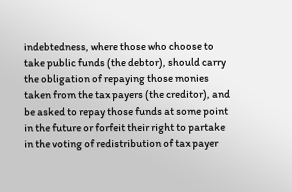indebtedness, where those who choose to take public funds (the debtor), should carry the obligation of repaying those monies taken from the tax payers (the creditor), and be asked to repay those funds at some point in the future or forfeit their right to partake in the voting of redistribution of tax payer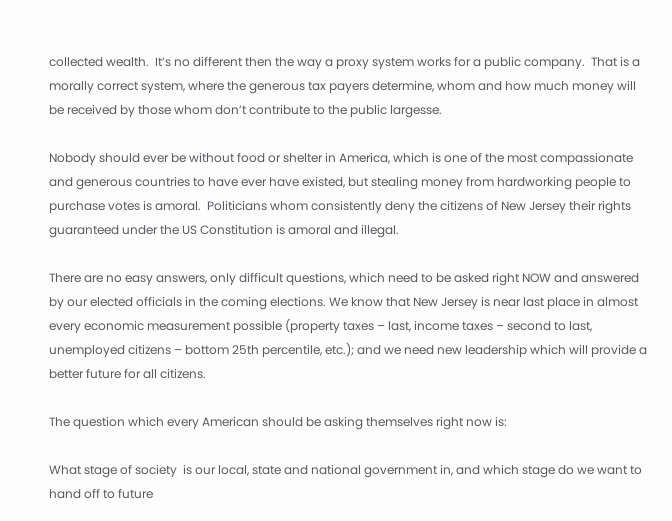collected wealth.  It’s no different then the way a proxy system works for a public company.  That is a morally correct system, where the generous tax payers determine, whom and how much money will be received by those whom don’t contribute to the public largesse.

Nobody should ever be without food or shelter in America, which is one of the most compassionate and generous countries to have ever have existed, but stealing money from hardworking people to purchase votes is amoral.  Politicians whom consistently deny the citizens of New Jersey their rights guaranteed under the US Constitution is amoral and illegal.

There are no easy answers, only difficult questions, which need to be asked right NOW and answered by our elected officials in the coming elections. We know that New Jersey is near last place in almost every economic measurement possible (property taxes – last, income taxes – second to last, unemployed citizens – bottom 25th percentile, etc.); and we need new leadership which will provide a better future for all citizens.

The question which every American should be asking themselves right now is:

What stage of society  is our local, state and national government in, and which stage do we want to hand off to future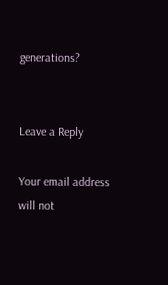generations?


Leave a Reply

Your email address will not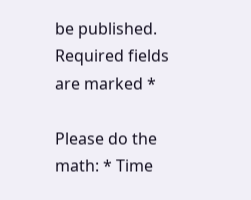be published. Required fields are marked *

Please do the math: * Time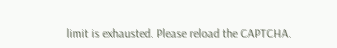limit is exhausted. Please reload the CAPTCHA.